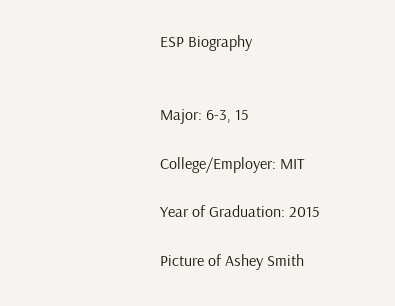ESP Biography


Major: 6-3, 15

College/Employer: MIT

Year of Graduation: 2015

Picture of Ashey Smith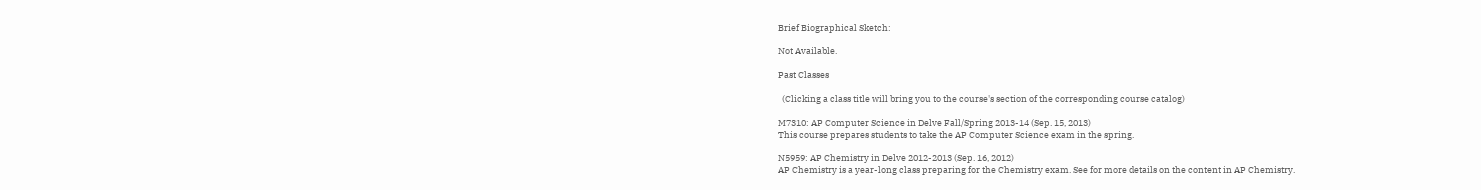Brief Biographical Sketch:

Not Available.

Past Classes

  (Clicking a class title will bring you to the course's section of the corresponding course catalog)

M7310: AP Computer Science in Delve Fall/Spring 2013-14 (Sep. 15, 2013)
This course prepares students to take the AP Computer Science exam in the spring.

N5959: AP Chemistry in Delve 2012-2013 (Sep. 16, 2012)
AP Chemistry is a year-long class preparing for the Chemistry exam. See for more details on the content in AP Chemistry.